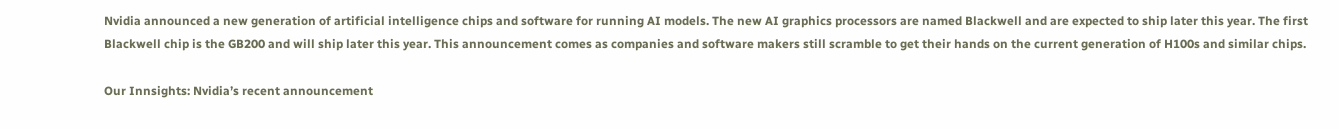Nvidia announced a new generation of artificial intelligence chips and software for running AI models. The new AI graphics processors are named Blackwell and are expected to ship later this year. The first Blackwell chip is the GB200 and will ship later this year. This announcement comes as companies and software makers still scramble to get their hands on the current generation of H100s and similar chips.

Our Innsights: Nvidia’s recent announcement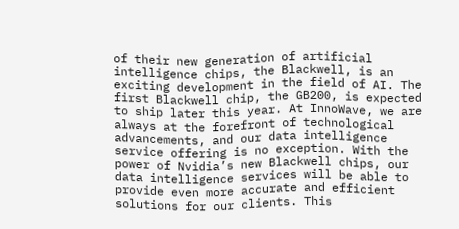of their new generation of artificial intelligence chips, the Blackwell, is an exciting development in the field of AI. The first Blackwell chip, the GB200, is expected to ship later this year. At InnoWave, we are always at the forefront of technological advancements, and our data intelligence service offering is no exception. With the power of Nvidia’s new Blackwell chips, our data intelligence services will be able to provide even more accurate and efficient solutions for our clients. This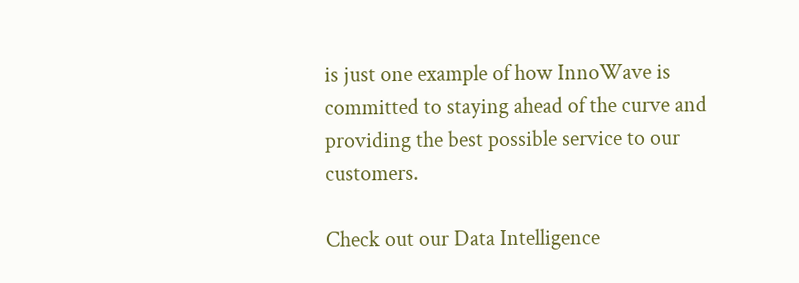is just one example of how InnoWave is committed to staying ahead of the curve and providing the best possible service to our customers.

Check out our Data Intelligence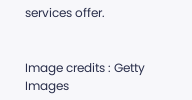services offer.


Image credits : Getty Images